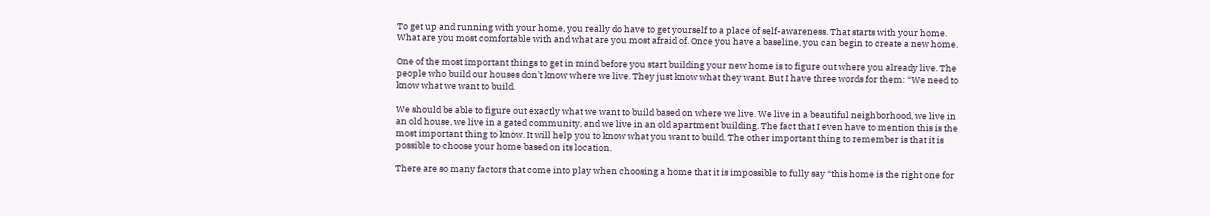To get up and running with your home, you really do have to get yourself to a place of self-awareness. That starts with your home. What are you most comfortable with and what are you most afraid of. Once you have a baseline, you can begin to create a new home.

One of the most important things to get in mind before you start building your new home is to figure out where you already live. The people who build our houses don’t know where we live. They just know what they want. But I have three words for them: “We need to know what we want to build.

We should be able to figure out exactly what we want to build based on where we live. We live in a beautiful neighborhood, we live in an old house, we live in a gated community, and we live in an old apartment building. The fact that I even have to mention this is the most important thing to know. It will help you to know what you want to build. The other important thing to remember is that it is possible to choose your home based on its location.

There are so many factors that come into play when choosing a home that it is impossible to fully say “this home is the right one for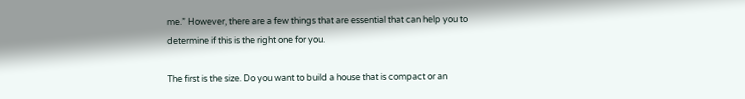me.” However, there are a few things that are essential that can help you to determine if this is the right one for you.

The first is the size. Do you want to build a house that is compact or an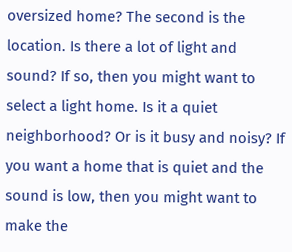oversized home? The second is the location. Is there a lot of light and sound? If so, then you might want to select a light home. Is it a quiet neighborhood? Or is it busy and noisy? If you want a home that is quiet and the sound is low, then you might want to make the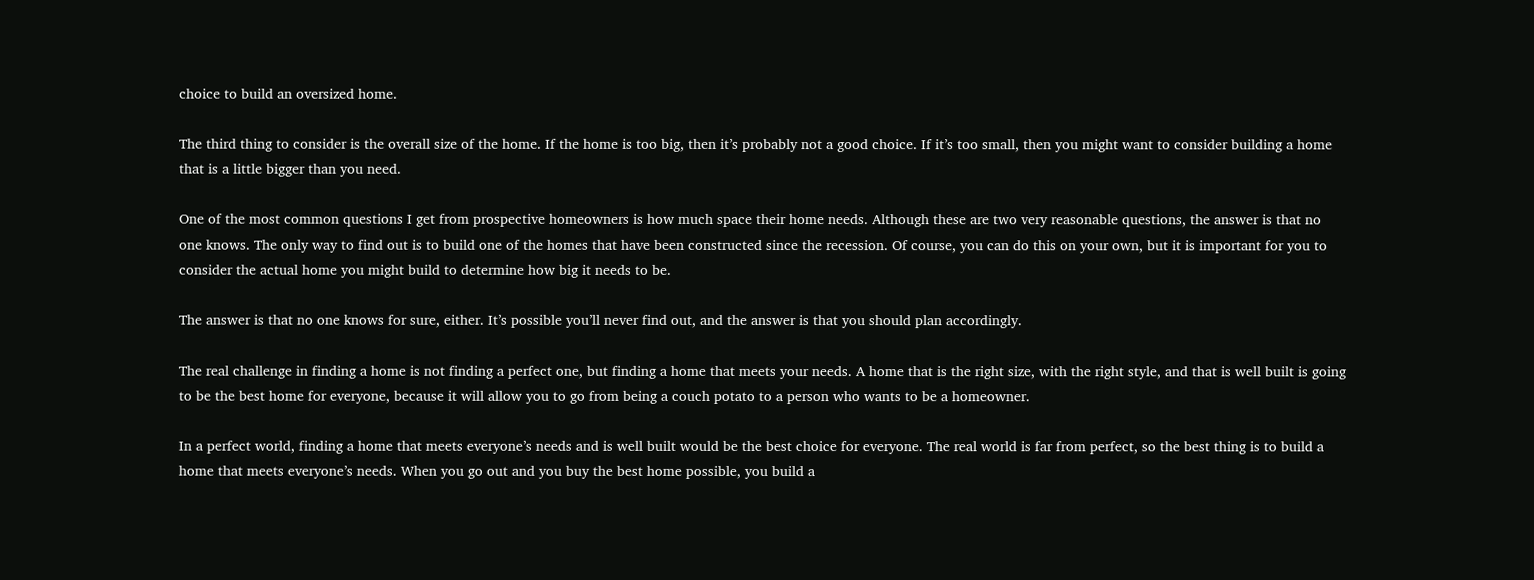choice to build an oversized home.

The third thing to consider is the overall size of the home. If the home is too big, then it’s probably not a good choice. If it’s too small, then you might want to consider building a home that is a little bigger than you need.

One of the most common questions I get from prospective homeowners is how much space their home needs. Although these are two very reasonable questions, the answer is that no one knows. The only way to find out is to build one of the homes that have been constructed since the recession. Of course, you can do this on your own, but it is important for you to consider the actual home you might build to determine how big it needs to be.

The answer is that no one knows for sure, either. It’s possible you’ll never find out, and the answer is that you should plan accordingly.

The real challenge in finding a home is not finding a perfect one, but finding a home that meets your needs. A home that is the right size, with the right style, and that is well built is going to be the best home for everyone, because it will allow you to go from being a couch potato to a person who wants to be a homeowner.

In a perfect world, finding a home that meets everyone’s needs and is well built would be the best choice for everyone. The real world is far from perfect, so the best thing is to build a home that meets everyone’s needs. When you go out and you buy the best home possible, you build a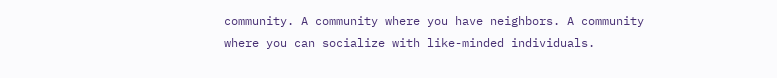community. A community where you have neighbors. A community where you can socialize with like-minded individuals.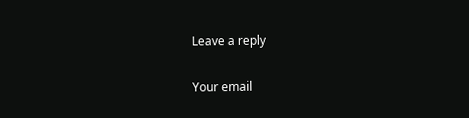Leave a reply

Your email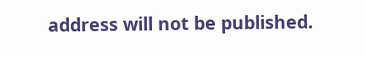address will not be published.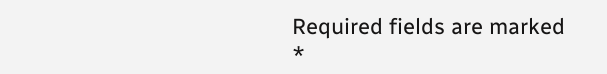Required fields are marked *